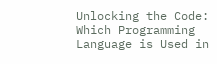Unlocking the Code: Which Programming Language is Used in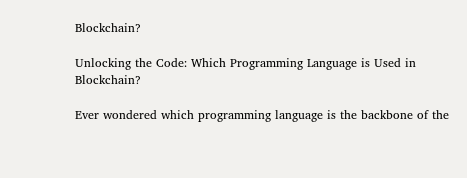Blockchain?

Unlocking the Code: Which Programming Language is Used in Blockchain?

Ever wondered which programming language is the backbone of the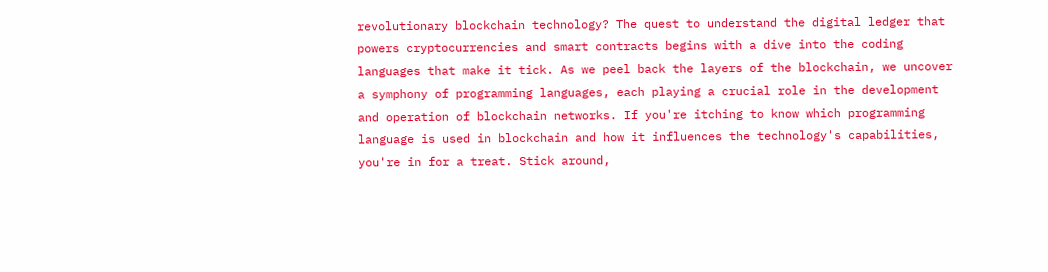revolutionary blockchain technology? The quest to understand the digital ledger that powers cryptocurrencies and smart contracts begins with a dive into the coding languages that make it tick. As we peel back the layers of the blockchain, we uncover a symphony of programming languages, each playing a crucial role in the development and operation of blockchain networks. If you're itching to know which programming language is used in blockchain and how it influences the technology's capabilities, you're in for a treat. Stick around,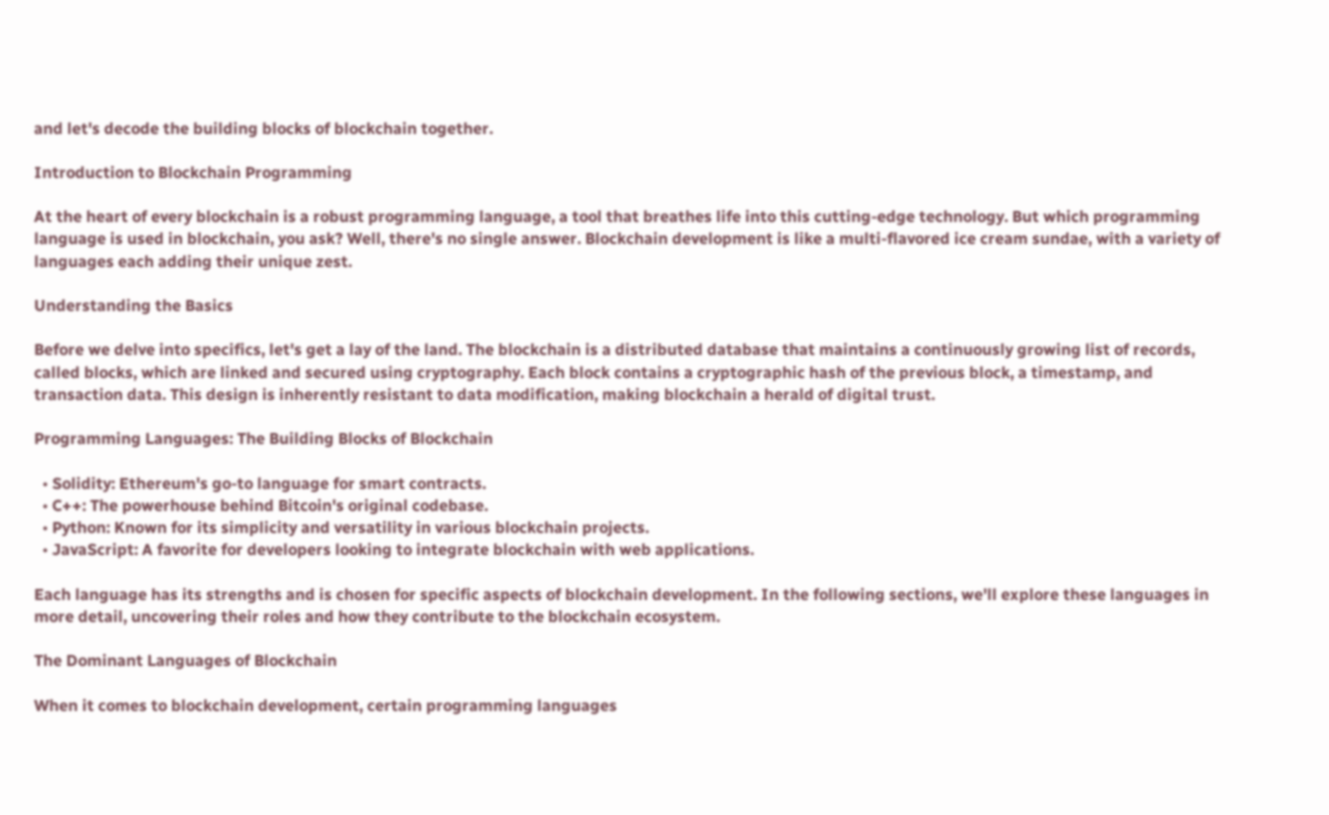and let's decode the building blocks of blockchain together.

Introduction to Blockchain Programming

At the heart of every blockchain is a robust programming language, a tool that breathes life into this cutting-edge technology. But which programming language is used in blockchain, you ask? Well, there's no single answer. Blockchain development is like a multi-flavored ice cream sundae, with a variety of languages each adding their unique zest.

Understanding the Basics

Before we delve into specifics, let's get a lay of the land. The blockchain is a distributed database that maintains a continuously growing list of records, called blocks, which are linked and secured using cryptography. Each block contains a cryptographic hash of the previous block, a timestamp, and transaction data. This design is inherently resistant to data modification, making blockchain a herald of digital trust.

Programming Languages: The Building Blocks of Blockchain

  • Solidity: Ethereum's go-to language for smart contracts.
  • C++: The powerhouse behind Bitcoin's original codebase.
  • Python: Known for its simplicity and versatility in various blockchain projects.
  • JavaScript: A favorite for developers looking to integrate blockchain with web applications.

Each language has its strengths and is chosen for specific aspects of blockchain development. In the following sections, we'll explore these languages in more detail, uncovering their roles and how they contribute to the blockchain ecosystem.

The Dominant Languages of Blockchain

When it comes to blockchain development, certain programming languages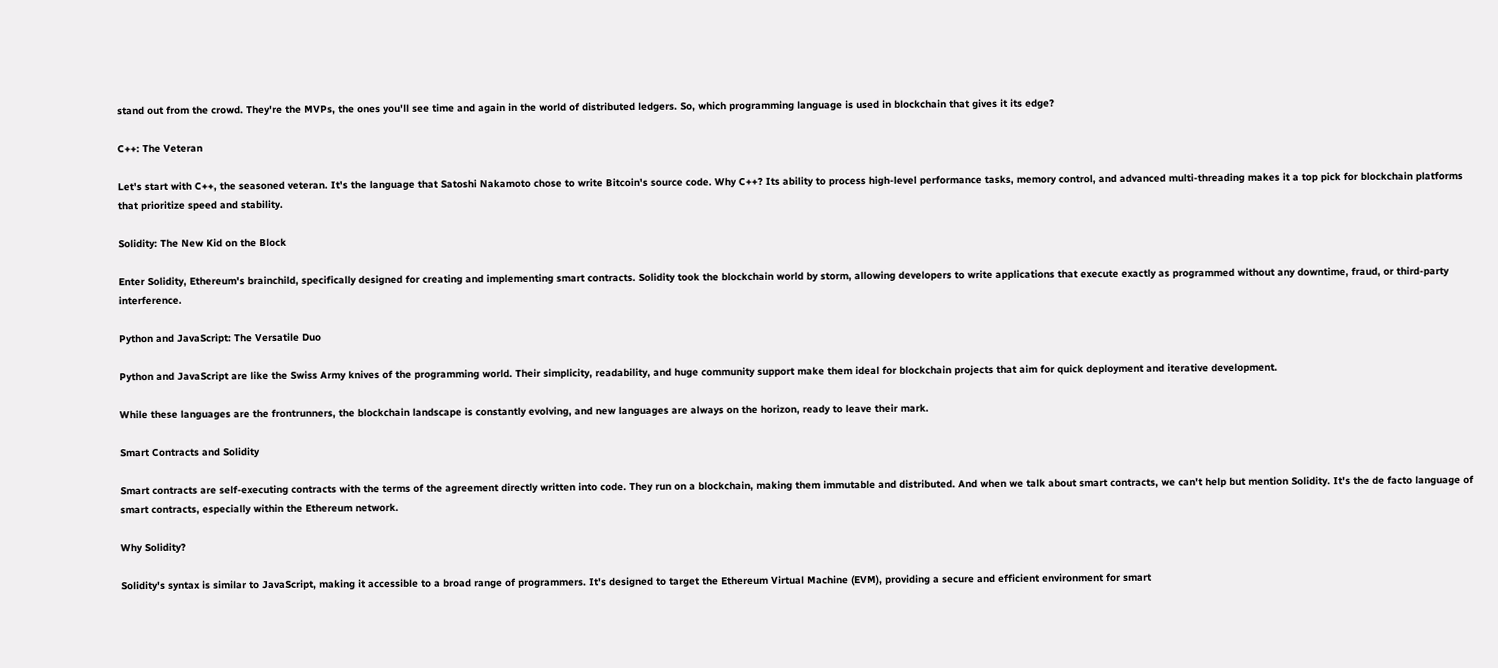stand out from the crowd. They're the MVPs, the ones you'll see time and again in the world of distributed ledgers. So, which programming language is used in blockchain that gives it its edge?

C++: The Veteran

Let's start with C++, the seasoned veteran. It's the language that Satoshi Nakamoto chose to write Bitcoin's source code. Why C++? Its ability to process high-level performance tasks, memory control, and advanced multi-threading makes it a top pick for blockchain platforms that prioritize speed and stability.

Solidity: The New Kid on the Block

Enter Solidity, Ethereum's brainchild, specifically designed for creating and implementing smart contracts. Solidity took the blockchain world by storm, allowing developers to write applications that execute exactly as programmed without any downtime, fraud, or third-party interference.

Python and JavaScript: The Versatile Duo

Python and JavaScript are like the Swiss Army knives of the programming world. Their simplicity, readability, and huge community support make them ideal for blockchain projects that aim for quick deployment and iterative development.

While these languages are the frontrunners, the blockchain landscape is constantly evolving, and new languages are always on the horizon, ready to leave their mark.

Smart Contracts and Solidity

Smart contracts are self-executing contracts with the terms of the agreement directly written into code. They run on a blockchain, making them immutable and distributed. And when we talk about smart contracts, we can't help but mention Solidity. It's the de facto language of smart contracts, especially within the Ethereum network.

Why Solidity?

Solidity's syntax is similar to JavaScript, making it accessible to a broad range of programmers. It's designed to target the Ethereum Virtual Machine (EVM), providing a secure and efficient environment for smart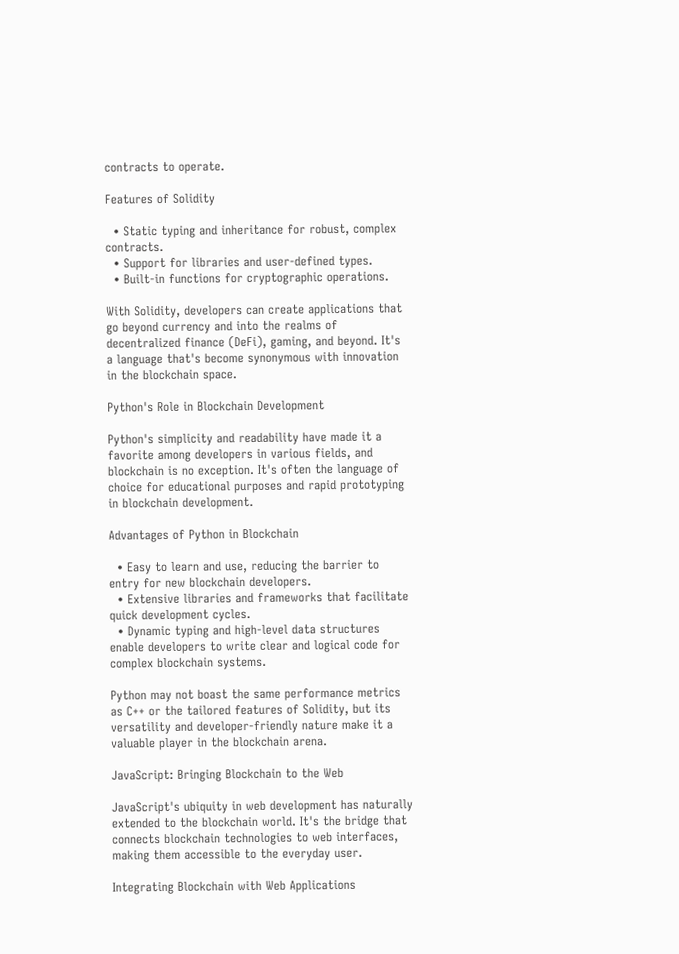contracts to operate.

Features of Solidity

  • Static typing and inheritance for robust, complex contracts.
  • Support for libraries and user-defined types.
  • Built-in functions for cryptographic operations.

With Solidity, developers can create applications that go beyond currency and into the realms of decentralized finance (DeFi), gaming, and beyond. It's a language that's become synonymous with innovation in the blockchain space.

Python's Role in Blockchain Development

Python's simplicity and readability have made it a favorite among developers in various fields, and blockchain is no exception. It's often the language of choice for educational purposes and rapid prototyping in blockchain development.

Advantages of Python in Blockchain

  • Easy to learn and use, reducing the barrier to entry for new blockchain developers.
  • Extensive libraries and frameworks that facilitate quick development cycles.
  • Dynamic typing and high-level data structures enable developers to write clear and logical code for complex blockchain systems.

Python may not boast the same performance metrics as C++ or the tailored features of Solidity, but its versatility and developer-friendly nature make it a valuable player in the blockchain arena.

JavaScript: Bringing Blockchain to the Web

JavaScript's ubiquity in web development has naturally extended to the blockchain world. It's the bridge that connects blockchain technologies to web interfaces, making them accessible to the everyday user.

Integrating Blockchain with Web Applications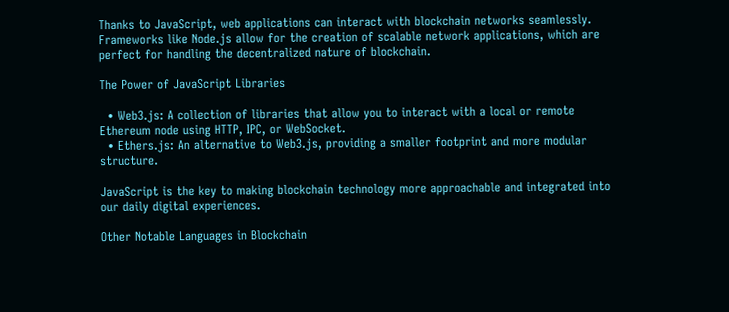Thanks to JavaScript, web applications can interact with blockchain networks seamlessly. Frameworks like Node.js allow for the creation of scalable network applications, which are perfect for handling the decentralized nature of blockchain.

The Power of JavaScript Libraries

  • Web3.js: A collection of libraries that allow you to interact with a local or remote Ethereum node using HTTP, IPC, or WebSocket.
  • Ethers.js: An alternative to Web3.js, providing a smaller footprint and more modular structure.

JavaScript is the key to making blockchain technology more approachable and integrated into our daily digital experiences.

Other Notable Languages in Blockchain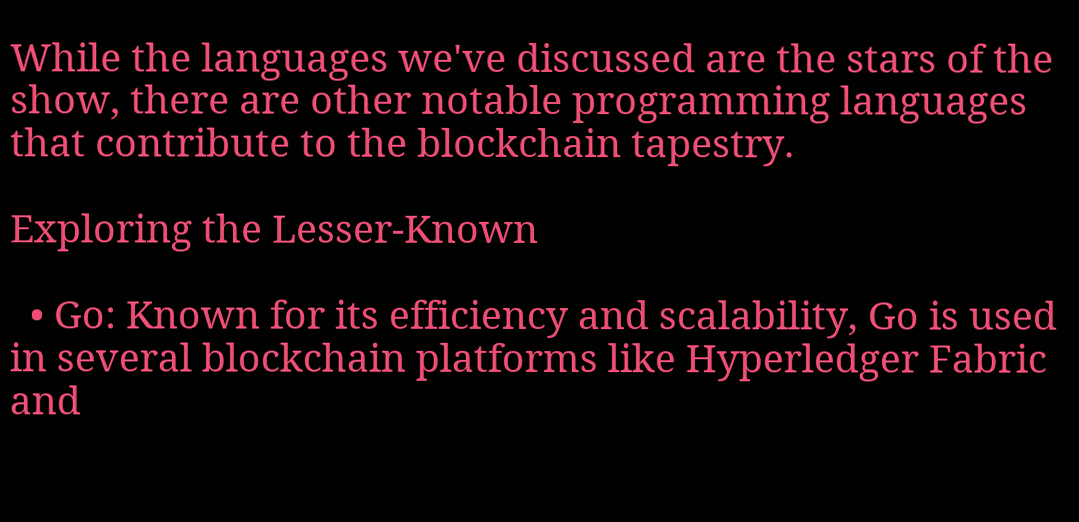While the languages we've discussed are the stars of the show, there are other notable programming languages that contribute to the blockchain tapestry.

Exploring the Lesser-Known

  • Go: Known for its efficiency and scalability, Go is used in several blockchain platforms like Hyperledger Fabric and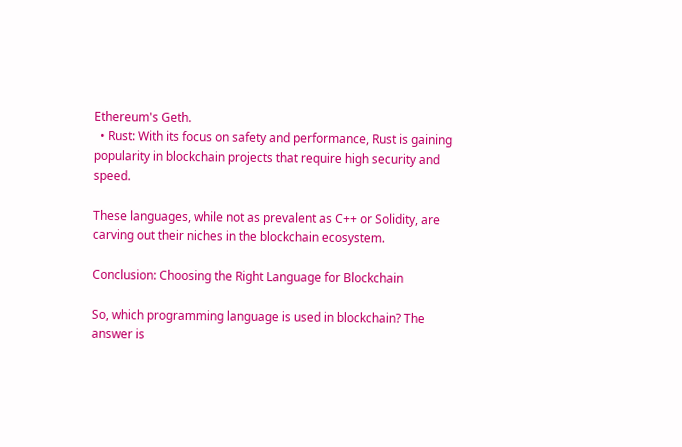Ethereum's Geth.
  • Rust: With its focus on safety and performance, Rust is gaining popularity in blockchain projects that require high security and speed.

These languages, while not as prevalent as C++ or Solidity, are carving out their niches in the blockchain ecosystem.

Conclusion: Choosing the Right Language for Blockchain

So, which programming language is used in blockchain? The answer is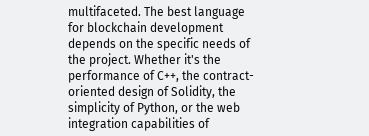multifaceted. The best language for blockchain development depends on the specific needs of the project. Whether it's the performance of C++, the contract-oriented design of Solidity, the simplicity of Python, or the web integration capabilities of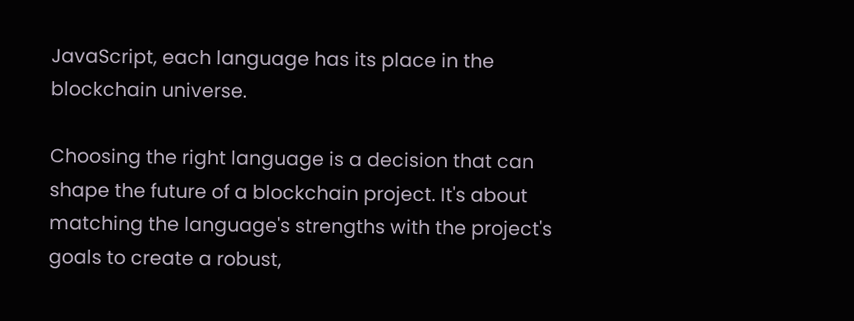JavaScript, each language has its place in the blockchain universe.

Choosing the right language is a decision that can shape the future of a blockchain project. It's about matching the language's strengths with the project's goals to create a robust,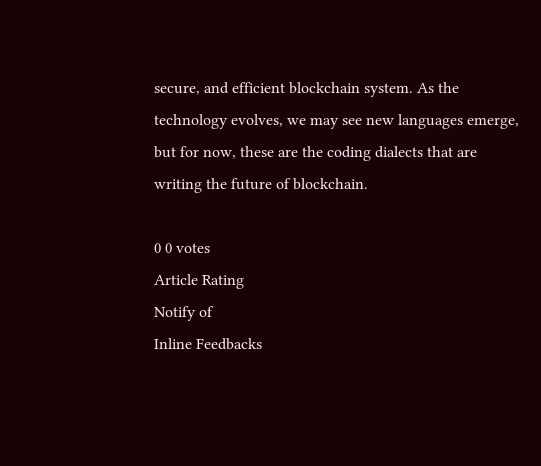secure, and efficient blockchain system. As the technology evolves, we may see new languages emerge, but for now, these are the coding dialects that are writing the future of blockchain.

0 0 votes
Article Rating
Notify of
Inline Feedbacks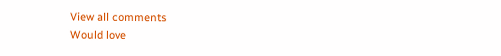View all comments
Would love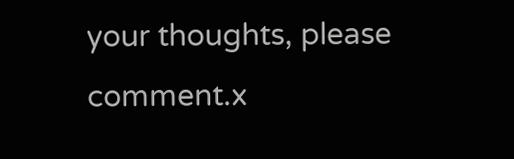your thoughts, please comment.x